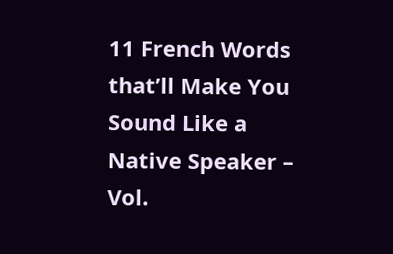11 French Words that’ll Make You Sound Like a Native Speaker – Vol.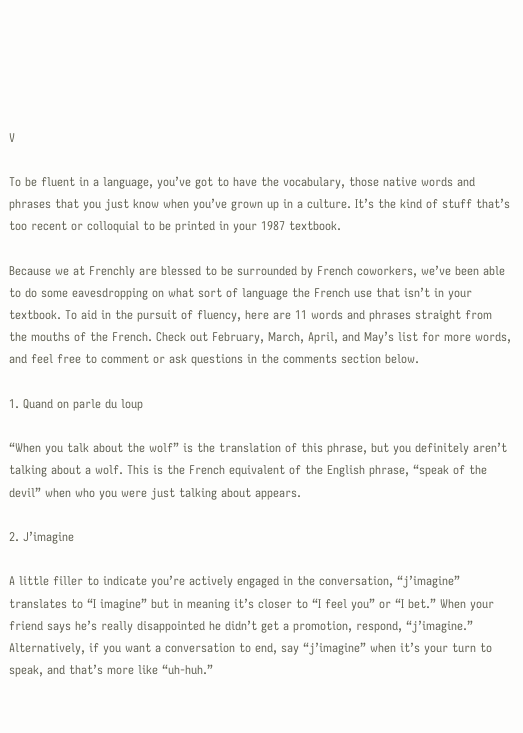V

To be fluent in a language, you’ve got to have the vocabulary, those native words and phrases that you just know when you’ve grown up in a culture. It’s the kind of stuff that’s too recent or colloquial to be printed in your 1987 textbook.

Because we at Frenchly are blessed to be surrounded by French coworkers, we’ve been able to do some eavesdropping on what sort of language the French use that isn’t in your textbook. To aid in the pursuit of fluency, here are 11 words and phrases straight from the mouths of the French. Check out February, March, April, and May’s list for more words, and feel free to comment or ask questions in the comments section below.

1. Quand on parle du loup

“When you talk about the wolf” is the translation of this phrase, but you definitely aren’t talking about a wolf. This is the French equivalent of the English phrase, “speak of the devil” when who you were just talking about appears.

2. J’imagine

A little filler to indicate you’re actively engaged in the conversation, “j’imagine” translates to “I imagine” but in meaning it’s closer to “I feel you” or “I bet.” When your friend says he’s really disappointed he didn’t get a promotion, respond, “j’imagine.” Alternatively, if you want a conversation to end, say “j’imagine” when it’s your turn to speak, and that’s more like “uh-huh.”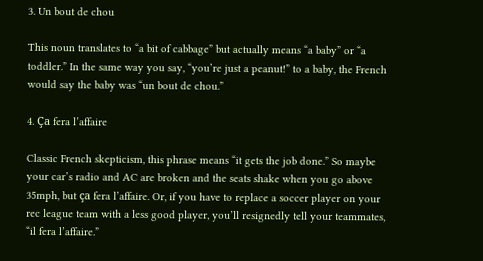3. Un bout de chou

This noun translates to “a bit of cabbage” but actually means “a baby” or “a toddler.” In the same way you say, “you’re just a peanut!” to a baby, the French would say the baby was “un bout de chou.”

4. Ça fera l’affaire

Classic French skepticism, this phrase means “it gets the job done.” So maybe your car’s radio and AC are broken and the seats shake when you go above 35mph, but ça fera l’affaire. Or, if you have to replace a soccer player on your rec league team with a less good player, you’ll resignedly tell your teammates, “il fera l’affaire.”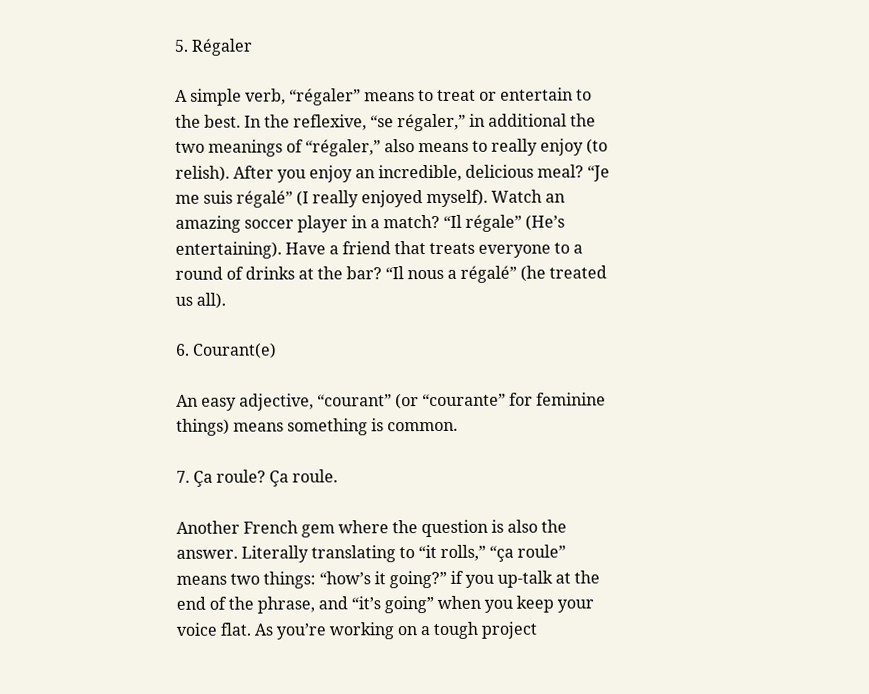5. Régaler

A simple verb, “régaler” means to treat or entertain to the best. In the reflexive, “se régaler,” in additional the two meanings of “régaler,” also means to really enjoy (to relish). After you enjoy an incredible, delicious meal? “Je me suis régalé” (I really enjoyed myself). Watch an amazing soccer player in a match? “Il régale” (He’s entertaining). Have a friend that treats everyone to a round of drinks at the bar? “Il nous a régalé” (he treated us all).

6. Courant(e)

An easy adjective, “courant” (or “courante” for feminine things) means something is common.

7. Ça roule? Ça roule.

Another French gem where the question is also the answer. Literally translating to “it rolls,” “ça roule” means two things: “how’s it going?” if you up-talk at the end of the phrase, and “it’s going” when you keep your voice flat. As you’re working on a tough project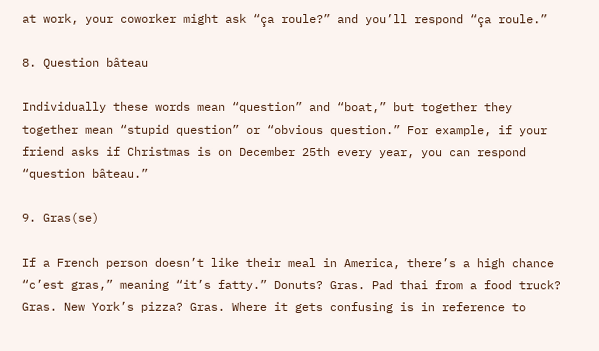at work, your coworker might ask “ça roule?” and you’ll respond “ça roule.”

8. Question bâteau

Individually these words mean “question” and “boat,” but together they together mean “stupid question” or “obvious question.” For example, if your friend asks if Christmas is on December 25th every year, you can respond “question bâteau.”

9. Gras(se)

If a French person doesn’t like their meal in America, there’s a high chance “c’est gras,” meaning “it’s fatty.” Donuts? Gras. Pad thai from a food truck? Gras. New York’s pizza? Gras. Where it gets confusing is in reference to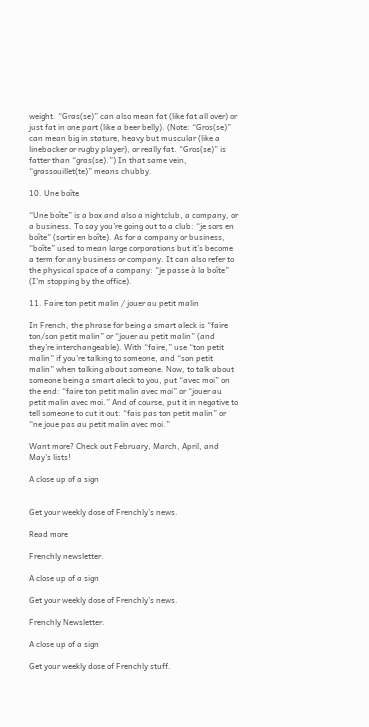weight. “Gras(se)” can also mean fat (like fat all over) or just fat in one part (like a beer belly). (Note: “Gros(se)” can mean big in stature, heavy but muscular (like a linebacker or rugby player), or really fat. “Gros(se)” is fatter than “gras(se).”) In that same vein, “grassouillet(te)” means chubby.

10. Une boîte

“Une boîte” is a box and also a nightclub, a company, or a business. To say you’re going out to a club: “je sors en boîte” (sortir en boîte). As for a company or business, “boîte” used to mean large corporations but it’s become a term for any business or company. It can also refer to the physical space of a company: “je passe à la boîte” (I’m stopping by the office).

11. Faire ton petit malin / jouer au petit malin

In French, the phrase for being a smart aleck is “faire ton/son petit malin” or “jouer au petit malin” (and they’re interchangeable). With “faire,” use “ton petit malin” if you’re talking to someone, and “son petit malin” when talking about someone. Now, to talk about someone being a smart aleck to you, put “avec moi” on the end: “faire ton petit malin avec moi” or “jouer au petit malin avec moi.” And of course, put it in negative to tell someone to cut it out: “fais pas ton petit malin” or “ne joue pas au petit malin avec moi.”

Want more? Check out February, March, April, and May’s lists!

A close up of a sign


Get your weekly dose of Frenchly’s news.

Read more

Frenchly newsletter.

A close up of a sign

Get your weekly dose of Frenchly’s news.

Frenchly Newsletter.

A close up of a sign

Get your weekly dose of Frenchly stuff.